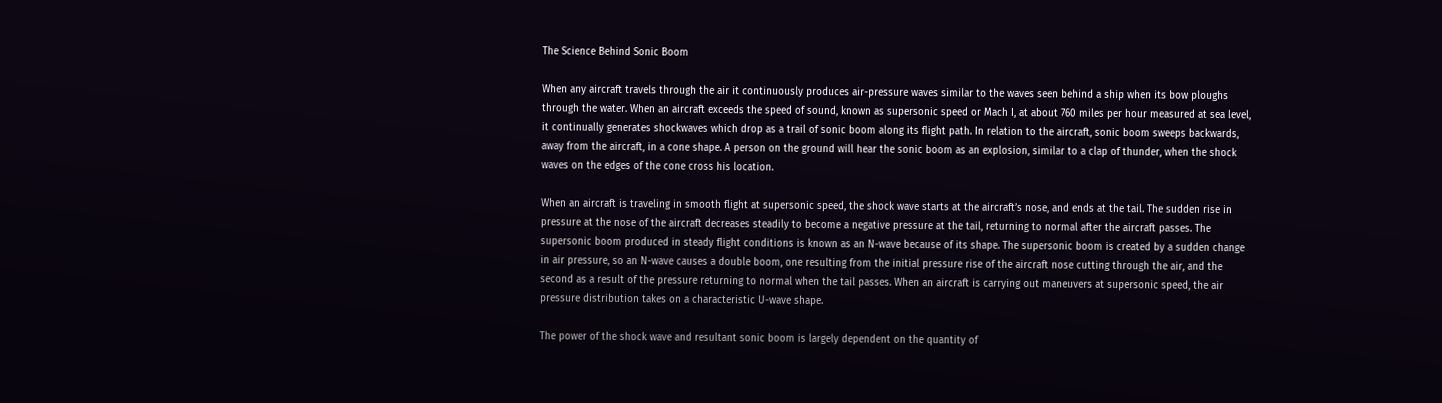The Science Behind Sonic Boom

When any aircraft travels through the air it continuously produces air-pressure waves similar to the waves seen behind a ship when its bow ploughs through the water. When an aircraft exceeds the speed of sound, known as supersonic speed or Mach I, at about 760 miles per hour measured at sea level, it continually generates shockwaves which drop as a trail of sonic boom along its flight path. In relation to the aircraft, sonic boom sweeps backwards, away from the aircraft, in a cone shape. A person on the ground will hear the sonic boom as an explosion, similar to a clap of thunder, when the shock waves on the edges of the cone cross his location.

When an aircraft is traveling in smooth flight at supersonic speed, the shock wave starts at the aircraft’s nose, and ends at the tail. The sudden rise in pressure at the nose of the aircraft decreases steadily to become a negative pressure at the tail, returning to normal after the aircraft passes. The supersonic boom produced in steady flight conditions is known as an N-wave because of its shape. The supersonic boom is created by a sudden change in air pressure, so an N-wave causes a double boom, one resulting from the initial pressure rise of the aircraft nose cutting through the air, and the second as a result of the pressure returning to normal when the tail passes. When an aircraft is carrying out maneuvers at supersonic speed, the air pressure distribution takes on a characteristic U-wave shape.

The power of the shock wave and resultant sonic boom is largely dependent on the quantity of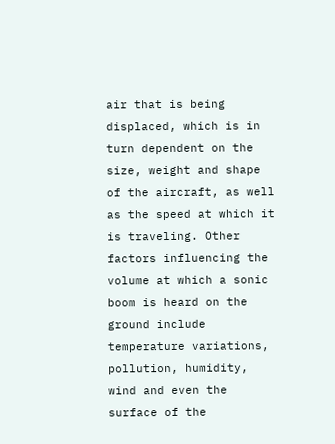air that is being displaced, which is in turn dependent on the size, weight and shape of the aircraft, as well as the speed at which it is traveling. Other factors influencing the volume at which a sonic boom is heard on the ground include temperature variations, pollution, humidity, wind and even the surface of the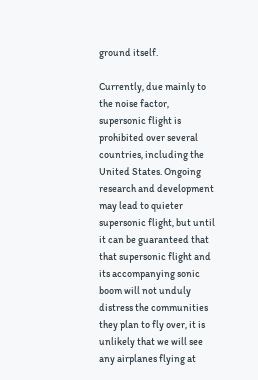ground itself.

Currently, due mainly to the noise factor, supersonic flight is prohibited over several countries, including the United States. Ongoing research and development may lead to quieter supersonic flight, but until it can be guaranteed that that supersonic flight and its accompanying sonic boom will not unduly distress the communities they plan to fly over, it is unlikely that we will see any airplanes flying at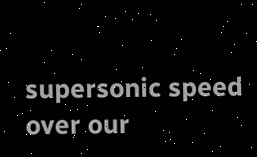supersonic speed over our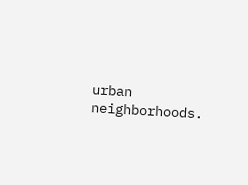urban neighborhoods.